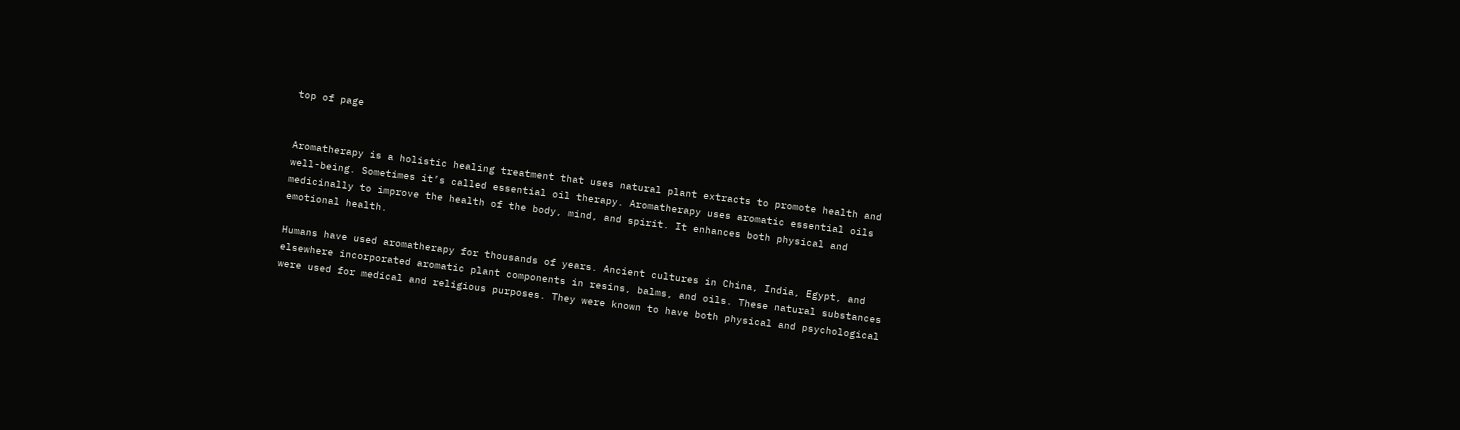top of page


Aromatherapy is a holistic healing treatment that uses natural plant extracts to promote health and well-being. Sometimes it’s called essential oil therapy. Aromatherapy uses aromatic essential oils medicinally to improve the health of the body, mind, and spirit. It enhances both physical and emotional health.

Humans have used aromatherapy for thousands of years. Ancient cultures in China, India, Egypt, and elsewhere incorporated aromatic plant components in resins, balms, and oils. These natural substances were used for medical and religious purposes. They were known to have both physical and psychological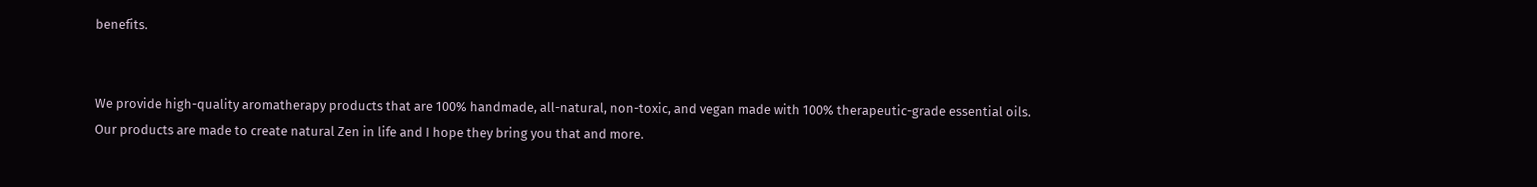benefits.


We provide high-quality aromatherapy products that are 100% handmade, all-natural, non-toxic, and vegan made with 100% therapeutic-grade essential oils. Our products are made to create natural Zen in life and I hope they bring you that and more.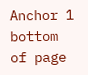Anchor 1
bottom of page